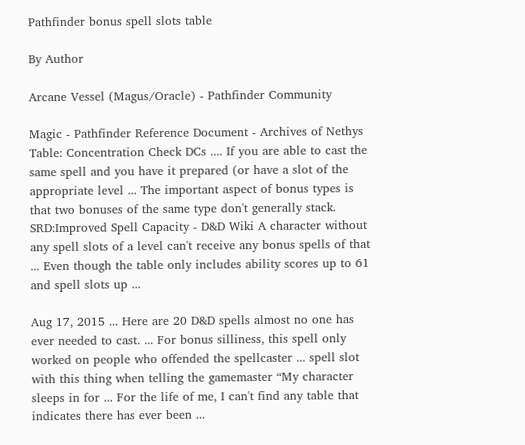Pathfinder bonus spell slots table

By Author

Arcane Vessel (Magus/Oracle) - Pathfinder Community

Magic - Pathfinder Reference Document - Archives of Nethys Table: Concentration Check DCs .... If you are able to cast the same spell and you have it prepared (or have a slot of the appropriate level ... The important aspect of bonus types is that two bonuses of the same type don't generally stack. SRD:Improved Spell Capacity - D&D Wiki A character without any spell slots of a level can't receive any bonus spells of that ... Even though the table only includes ability scores up to 61 and spell slots up ...

Aug 17, 2015 ... Here are 20 D&D spells almost no one has ever needed to cast. ... For bonus silliness, this spell only worked on people who offended the spellcaster ... spell slot with this thing when telling the gamemaster “My character sleeps in for ... For the life of me, I can't find any table that indicates there has ever been ...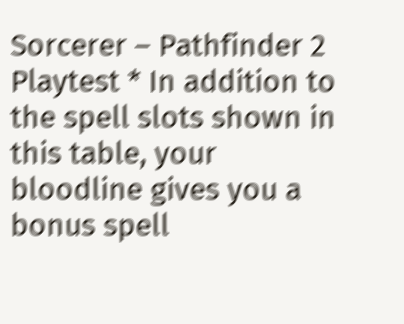Sorcerer – Pathfinder 2 Playtest * In addition to the spell slots shown in this table, your bloodline gives you a bonus spell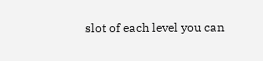slot of each level you can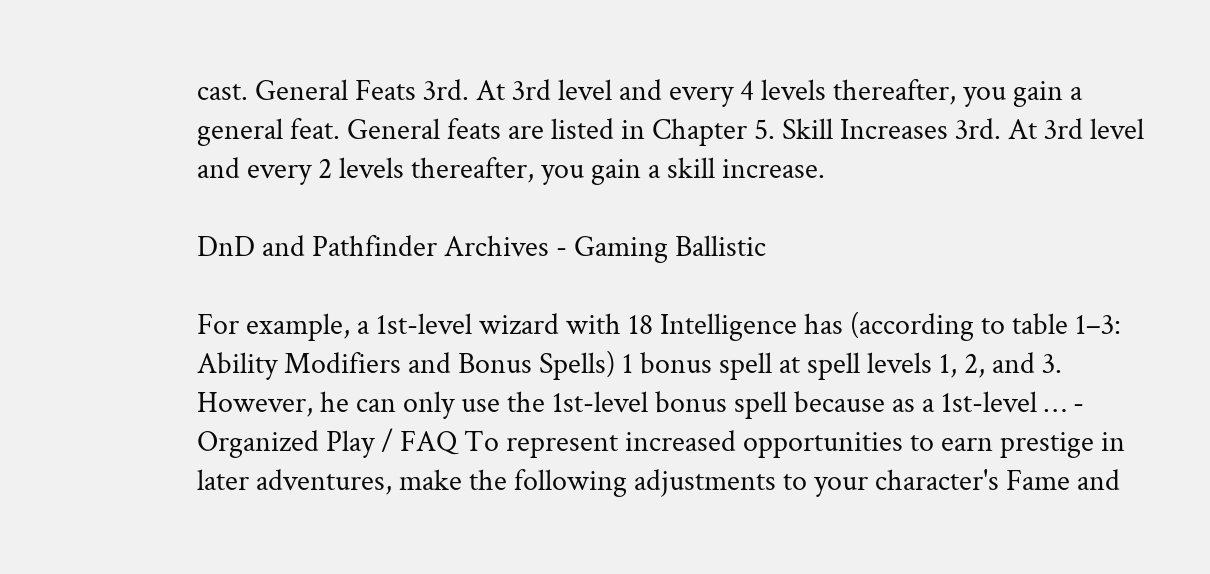cast. General Feats 3rd. At 3rd level and every 4 levels thereafter, you gain a general feat. General feats are listed in Chapter 5. Skill Increases 3rd. At 3rd level and every 2 levels thereafter, you gain a skill increase.

DnD and Pathfinder Archives - Gaming Ballistic

For example, a 1st-level wizard with 18 Intelligence has (according to table 1–3: Ability Modifiers and Bonus Spells) 1 bonus spell at spell levels 1, 2, and 3. However, he can only use the 1st-level bonus spell because as a 1st-level … - Organized Play / FAQ To represent increased opportunities to earn prestige in later adventures, make the following adjustments to your character's Fame and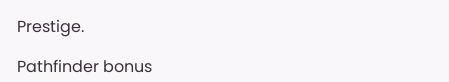Prestige.

Pathfinder bonus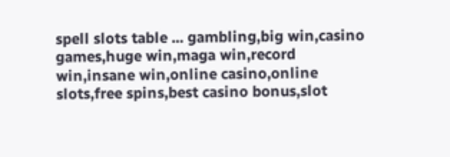spell slots table ... gambling,big win,casino games,huge win,maga win,record win,insane win,online casino,online slots,free spins,best casino bonus,slot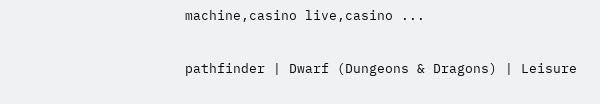machine,casino live,casino ...

pathfinder | Dwarf (Dungeons & Dragons) | Leisure